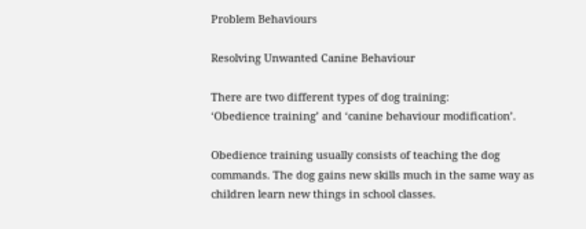Problem Behaviours

Resolving Unwanted Canine Behaviour

There are two different types of dog training:
‘Obedience training’ and ‘canine behaviour modification’.

Obedience training usually consists of teaching the dog commands. The dog gains new skills much in the same way as children learn new things in school classes.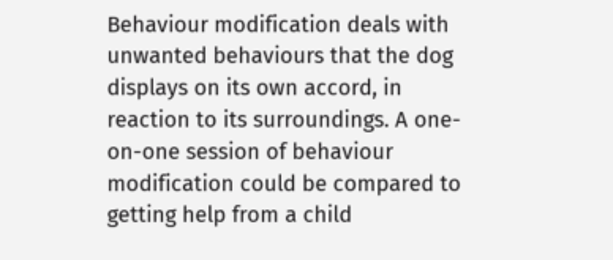Behaviour modification deals with unwanted behaviours that the dog displays on its own accord, in reaction to its surroundings. A one-on-one session of behaviour modification could be compared to getting help from a child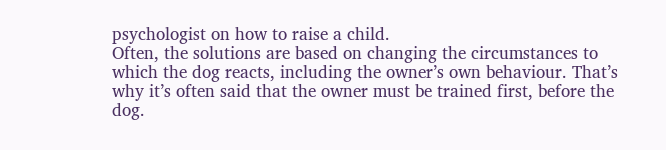psychologist on how to raise a child.
Often, the solutions are based on changing the circumstances to which the dog reacts, including the owner’s own behaviour. That’s why it’s often said that the owner must be trained first, before the dog.